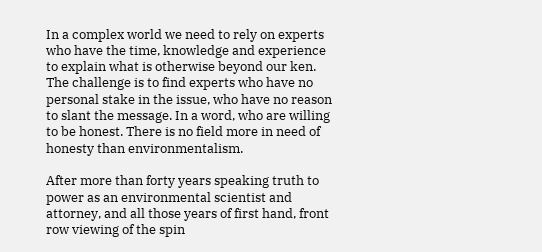In a complex world we need to rely on experts who have the time, knowledge and experience to explain what is otherwise beyond our ken. The challenge is to find experts who have no personal stake in the issue, who have no reason to slant the message. In a word, who are willing to be honest. There is no field more in need of honesty than environmentalism.

After more than forty years speaking truth to power as an environmental scientist and attorney, and all those years of first hand, front row viewing of the spin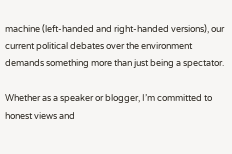machine (left-handed and right-handed versions), our current political debates over the environment demands something more than just being a spectator.

Whether as a speaker or blogger, I’m committed to honest views and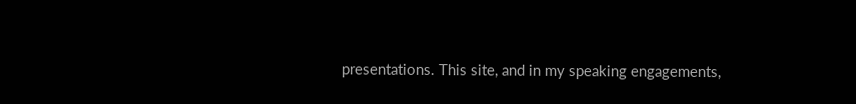presentations. This site, and in my speaking engagements,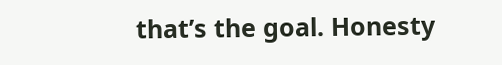that’s the goal. Honesty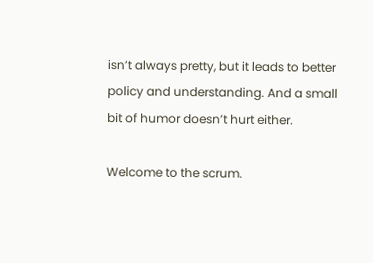isn’t always pretty, but it leads to better policy and understanding. And a small bit of humor doesn’t hurt either.

Welcome to the scrum.